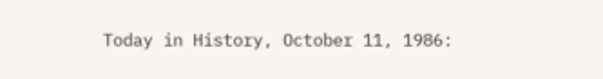Today in History, October 11, 1986: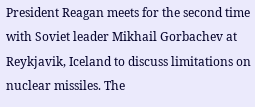President Reagan meets for the second time with Soviet leader Mikhail Gorbachev at Reykjavik, Iceland to discuss limitations on nuclear missiles. The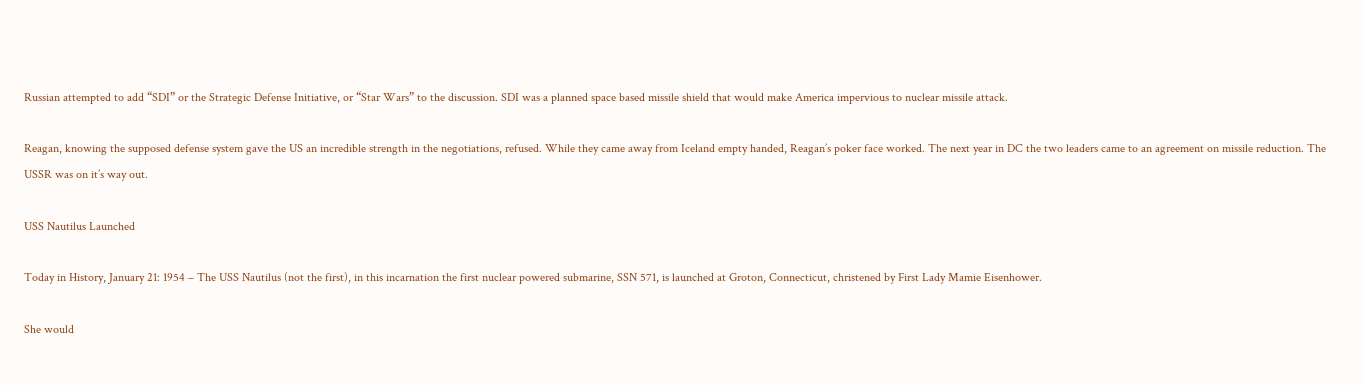Russian attempted to add “SDI” or the Strategic Defense Initiative, or “Star Wars” to the discussion. SDI was a planned space based missile shield that would make America impervious to nuclear missile attack.

Reagan, knowing the supposed defense system gave the US an incredible strength in the negotiations, refused. While they came away from Iceland empty handed, Reagan’s poker face worked. The next year in DC the two leaders came to an agreement on missile reduction. The USSR was on it’s way out.

USS Nautilus Launched

Today in History, January 21: 1954 – The USS Nautilus (not the first), in this incarnation the first nuclear powered submarine, SSN 571, is launched at Groton, Connecticut, christened by First Lady Mamie Eisenhower.

She would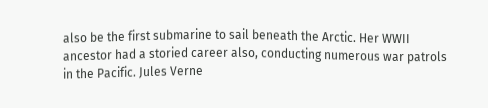also be the first submarine to sail beneath the Arctic. Her WWII ancestor had a storied career also, conducting numerous war patrols in the Pacific. Jules Verne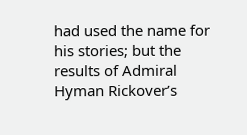had used the name for his stories; but the results of Admiral Hyman Rickover’s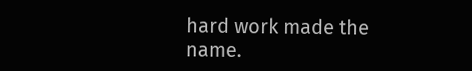hard work made the name.